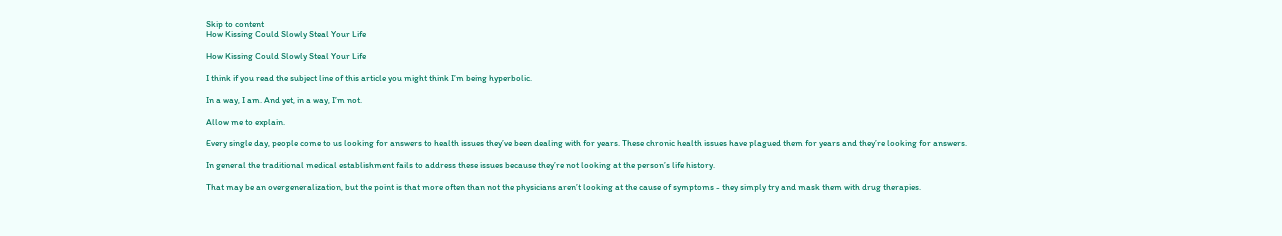Skip to content
How Kissing Could Slowly Steal Your Life

How Kissing Could Slowly Steal Your Life

I think if you read the subject line of this article you might think I’m being hyperbolic.

In a way, I am. And yet, in a way, I’m not.

Allow me to explain.

Every single day, people come to us looking for answers to health issues they’ve been dealing with for years. These chronic health issues have plagued them for years and they’re looking for answers.

In general the traditional medical establishment fails to address these issues because they’re not looking at the person’s life history.

That may be an overgeneralization, but the point is that more often than not the physicians aren’t looking at the cause of symptoms - they simply try and mask them with drug therapies.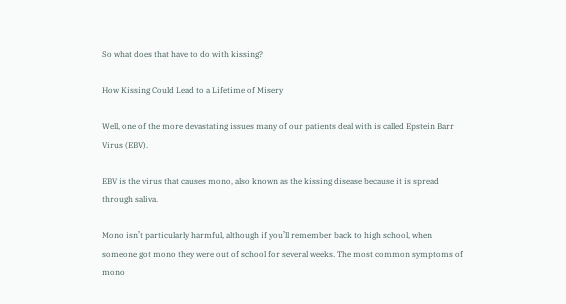So what does that have to do with kissing?

How Kissing Could Lead to a Lifetime of Misery

Well, one of the more devastating issues many of our patients deal with is called Epstein Barr Virus (EBV).

EBV is the virus that causes mono, also known as the kissing disease because it is spread through saliva.

Mono isn’t particularly harmful, although if you’ll remember back to high school, when someone got mono they were out of school for several weeks. The most common symptoms of mono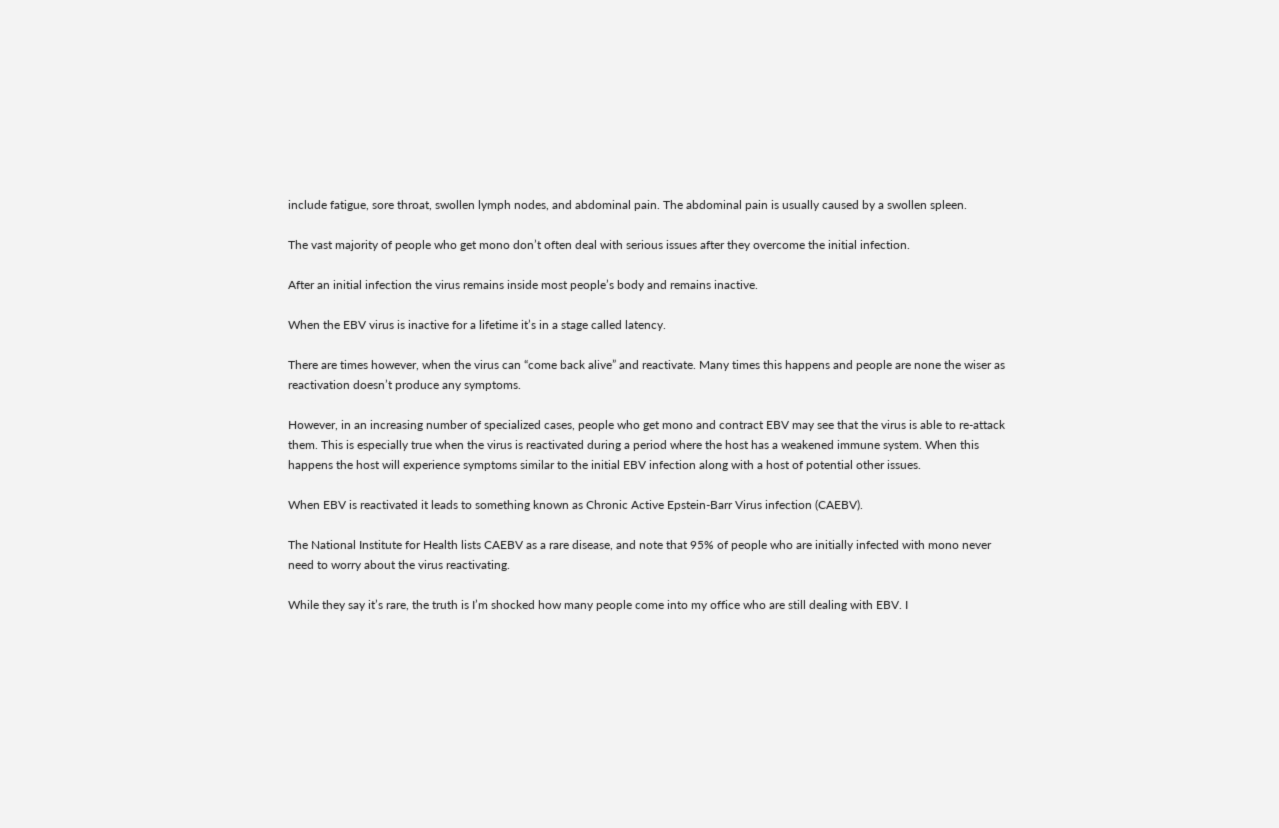include fatigue, sore throat, swollen lymph nodes, and abdominal pain. The abdominal pain is usually caused by a swollen spleen.

The vast majority of people who get mono don’t often deal with serious issues after they overcome the initial infection.

After an initial infection the virus remains inside most people’s body and remains inactive.

When the EBV virus is inactive for a lifetime it’s in a stage called latency.

There are times however, when the virus can “come back alive” and reactivate. Many times this happens and people are none the wiser as reactivation doesn’t produce any symptoms.

However, in an increasing number of specialized cases, people who get mono and contract EBV may see that the virus is able to re-attack them. This is especially true when the virus is reactivated during a period where the host has a weakened immune system. When this happens the host will experience symptoms similar to the initial EBV infection along with a host of potential other issues.

When EBV is reactivated it leads to something known as Chronic Active Epstein-Barr Virus infection (CAEBV).

The National Institute for Health lists CAEBV as a rare disease, and note that 95% of people who are initially infected with mono never need to worry about the virus reactivating.

While they say it’s rare, the truth is I’m shocked how many people come into my office who are still dealing with EBV. I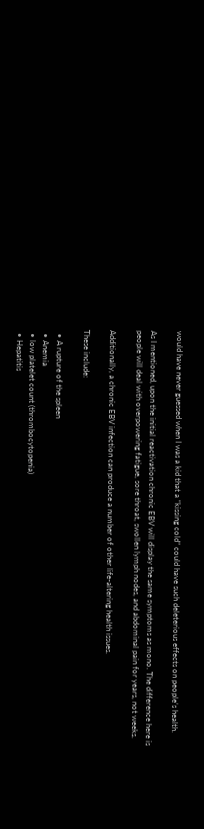would have never guessed when I was a kid that a “kissing cold” could have such deleterious effects on people’s health.

As I mentioned, upon the initial reactivation chronic EBV will display the same symptoms as mono. The difference here is people will deal with overpowering fatigue, sore throat, swollen lymph nodes, and abdominal pain for years, not weeks.

Additionally, a chronic EBV infection can produce a number of other life-altering health issues.

These include:

  • A rupture of the spleen
  • Anemia
  • low platelet count (thrombocytopenia)
  • Hepatitis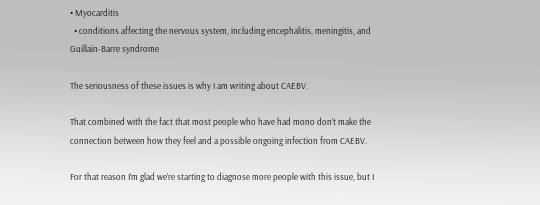• Myocarditis
  • conditions affecting the nervous system, including encephalitis, meningitis, and Guillain-Barre syndrome

The seriousness of these issues is why I am writing about CAEBV.

That combined with the fact that most people who have had mono don’t make the connection between how they feel and a possible ongoing infection from CAEBV.

For that reason I’m glad we’re starting to diagnose more people with this issue, but I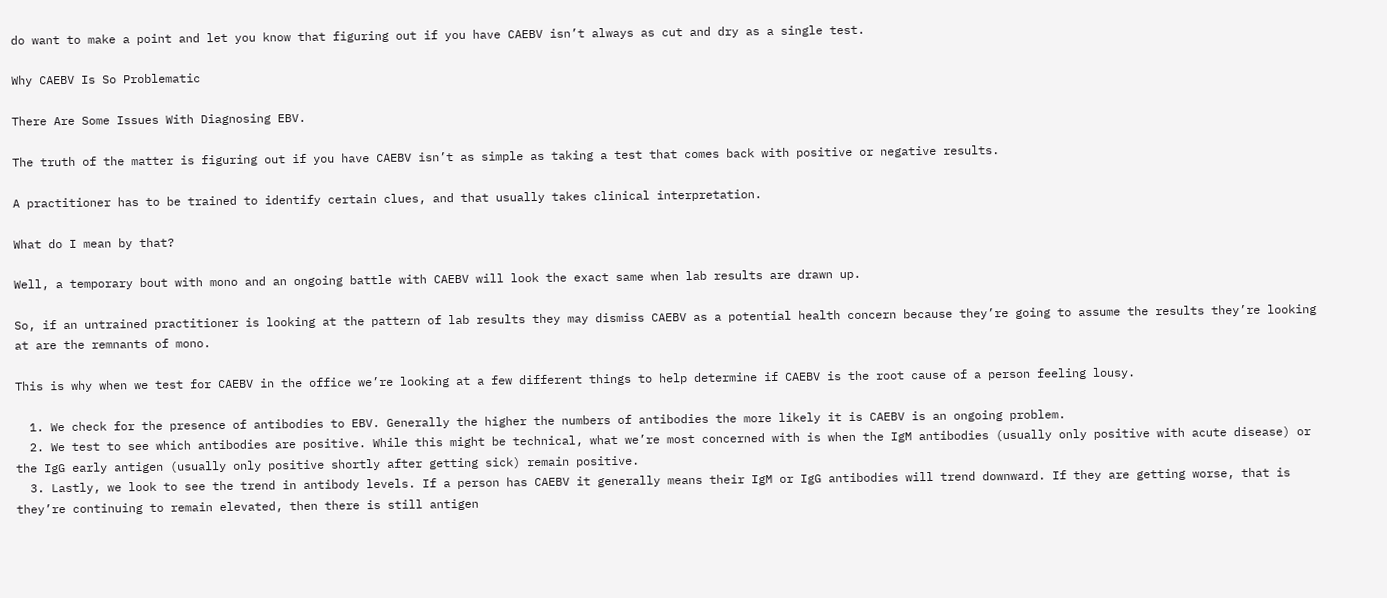do want to make a point and let you know that figuring out if you have CAEBV isn’t always as cut and dry as a single test.

Why CAEBV Is So Problematic

There Are Some Issues With Diagnosing EBV.

The truth of the matter is figuring out if you have CAEBV isn’t as simple as taking a test that comes back with positive or negative results.

A practitioner has to be trained to identify certain clues, and that usually takes clinical interpretation.

What do I mean by that?

Well, a temporary bout with mono and an ongoing battle with CAEBV will look the exact same when lab results are drawn up.

So, if an untrained practitioner is looking at the pattern of lab results they may dismiss CAEBV as a potential health concern because they’re going to assume the results they’re looking at are the remnants of mono.

This is why when we test for CAEBV in the office we’re looking at a few different things to help determine if CAEBV is the root cause of a person feeling lousy.

  1. We check for the presence of antibodies to EBV. Generally the higher the numbers of antibodies the more likely it is CAEBV is an ongoing problem.
  2. We test to see which antibodies are positive. While this might be technical, what we’re most concerned with is when the IgM antibodies (usually only positive with acute disease) or the IgG early antigen (usually only positive shortly after getting sick) remain positive.
  3. Lastly, we look to see the trend in antibody levels. If a person has CAEBV it generally means their IgM or IgG antibodies will trend downward. If they are getting worse, that is they’re continuing to remain elevated, then there is still antigen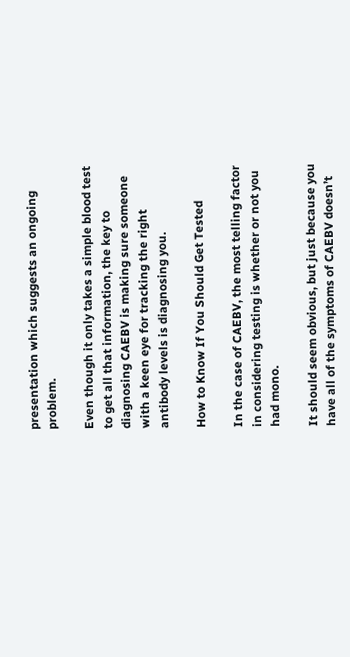presentation which suggests an ongoing problem.

Even though it only takes a simple blood test to get all that information, the key to diagnosing CAEBV is making sure someone with a keen eye for tracking the right antibody levels is diagnosing you.

How to Know If You Should Get Tested

In the case of CAEBV, the most telling factor in considering testing is whether or not you had mono.

It should seem obvious, but just because you have all of the symptoms of CAEBV doesn’t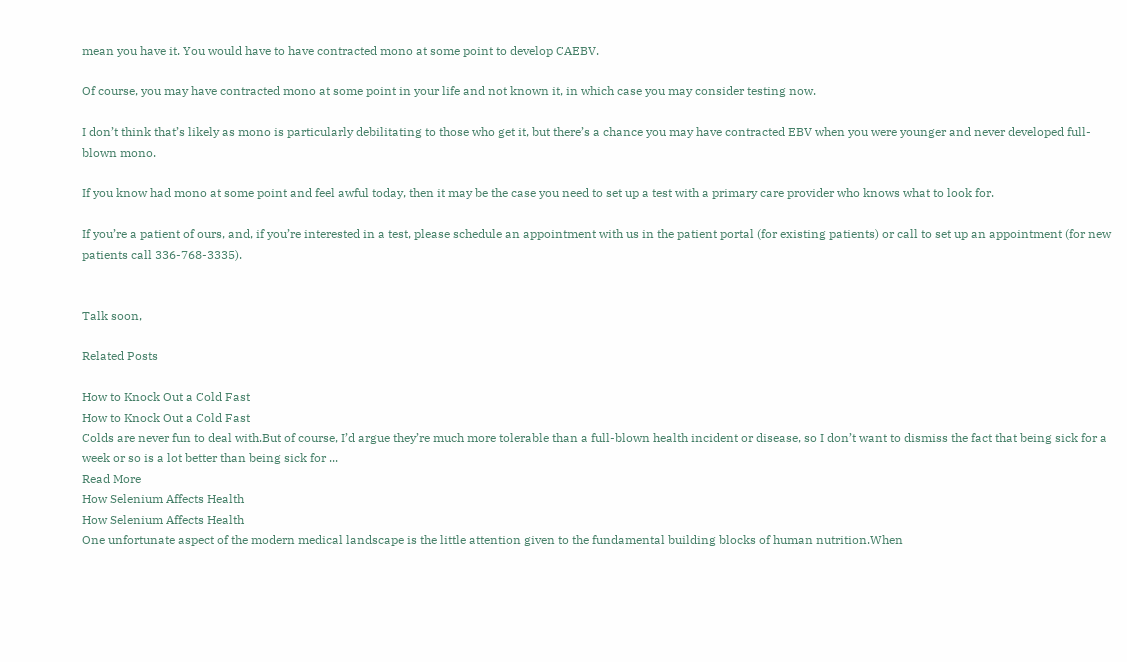mean you have it. You would have to have contracted mono at some point to develop CAEBV.

Of course, you may have contracted mono at some point in your life and not known it, in which case you may consider testing now.

I don’t think that’s likely as mono is particularly debilitating to those who get it, but there’s a chance you may have contracted EBV when you were younger and never developed full-blown mono.

If you know had mono at some point and feel awful today, then it may be the case you need to set up a test with a primary care provider who knows what to look for.

If you’re a patient of ours, and, if you’re interested in a test, please schedule an appointment with us in the patient portal (for existing patients) or call to set up an appointment (for new patients call 336-768-3335).


Talk soon,

Related Posts

How to Knock Out a Cold Fast
How to Knock Out a Cold Fast
Colds are never fun to deal with.But of course, I’d argue they’re much more tolerable than a full-blown health incident or disease, so I don’t want to dismiss the fact that being sick for a week or so is a lot better than being sick for ...
Read More
How Selenium Affects Health
How Selenium Affects Health
One unfortunate aspect of the modern medical landscape is the little attention given to the fundamental building blocks of human nutrition.When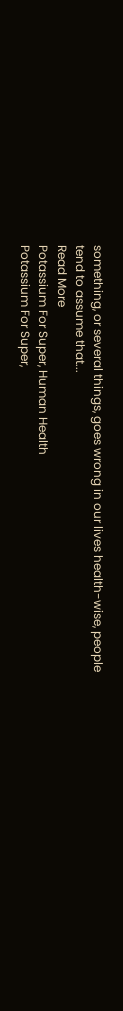something, or several things, goes wrong in our lives health-wise, people tend to assume that...
Read More
Potassium For Super, Human Health
Potassium For Super,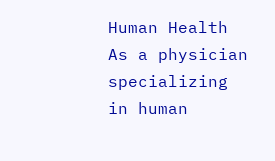Human Health
As a physician specializing in human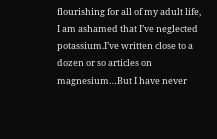flourishing for all of my adult life, I am ashamed that I’ve neglected potassium.I’ve written close to a dozen or so articles on magnesium…But I have never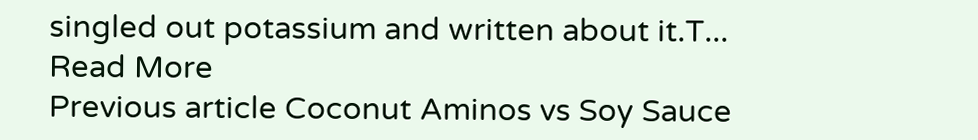singled out potassium and written about it.T...
Read More
Previous article Coconut Aminos vs Soy Sauce